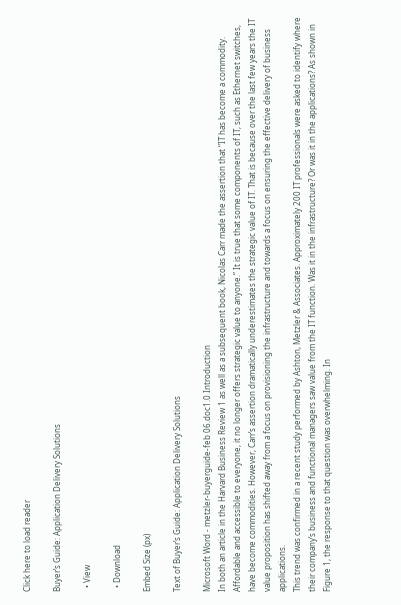Click here to load reader

Buyer’s Guide: Application Delivery Solutions

  • View

  • Download

Embed Size (px)

Text of Buyer’s Guide: Application Delivery Solutions

Microsoft Word - metzler-buyerguide-feb 06.doc1.0 Introduction
In both an article in the Harvard Business Review 1 as well as a subsequent book, Nicolas Carr made the assertion that “IT has become a commodity. Affordable and accessible to everyone, it no longer offers strategic value to anyone.” It is true that some components of IT, such as Ethernet switches, have become commodities. However, Carr’s assertion dramatically underestimates the strategic value of IT. That is because over the last few years the IT value proposition has shifted away from a focus on provisioning the infrastructure and towards a focus on ensuring the effective delivery of business applications.
This trend was confirmed in a recent study performed by Ashton, Metzler & Associates. Approximately 200 IT professionals were asked to identify where their company’s business and functional managers saw value from the IT function. Was it in the infrastructure? Or was it in the applications? As shown in Figure 1, the response to that question was overwhelming. In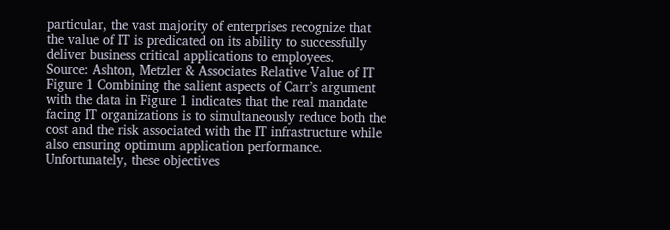particular, the vast majority of enterprises recognize that the value of IT is predicated on its ability to successfully deliver business critical applications to employees.
Source: Ashton, Metzler & Associates Relative Value of IT
Figure 1 Combining the salient aspects of Carr’s argument with the data in Figure 1 indicates that the real mandate facing IT organizations is to simultaneously reduce both the cost and the risk associated with the IT infrastructure while also ensuring optimum application performance. Unfortunately, these objectives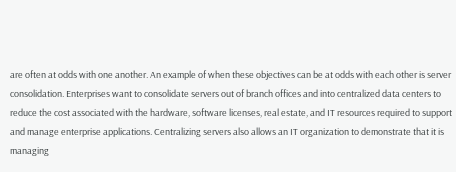are often at odds with one another. An example of when these objectives can be at odds with each other is server consolidation. Enterprises want to consolidate servers out of branch offices and into centralized data centers to reduce the cost associated with the hardware, software licenses, real estate, and IT resources required to support and manage enterprise applications. Centralizing servers also allows an IT organization to demonstrate that it is managing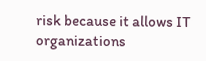risk because it allows IT organizations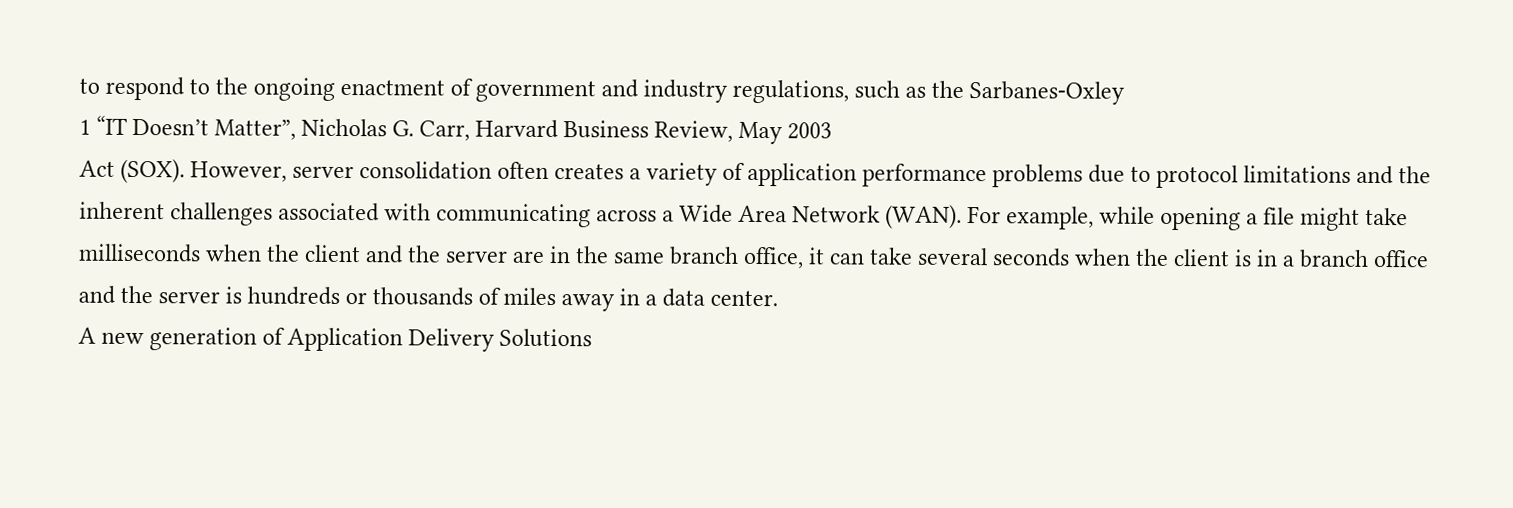to respond to the ongoing enactment of government and industry regulations, such as the Sarbanes-Oxley
1 “IT Doesn’t Matter”, Nicholas G. Carr, Harvard Business Review, May 2003
Act (SOX). However, server consolidation often creates a variety of application performance problems due to protocol limitations and the inherent challenges associated with communicating across a Wide Area Network (WAN). For example, while opening a file might take milliseconds when the client and the server are in the same branch office, it can take several seconds when the client is in a branch office and the server is hundreds or thousands of miles away in a data center.
A new generation of Application Delivery Solutions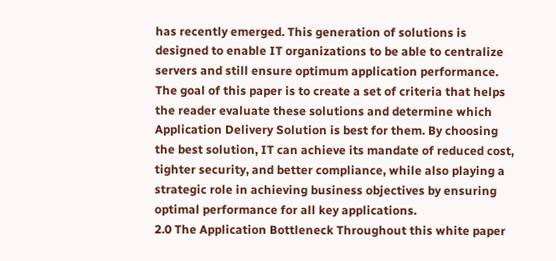has recently emerged. This generation of solutions is designed to enable IT organizations to be able to centralize servers and still ensure optimum application performance. The goal of this paper is to create a set of criteria that helps the reader evaluate these solutions and determine which Application Delivery Solution is best for them. By choosing the best solution, IT can achieve its mandate of reduced cost, tighter security, and better compliance, while also playing a strategic role in achieving business objectives by ensuring optimal performance for all key applications.
2.0 The Application Bottleneck Throughout this white paper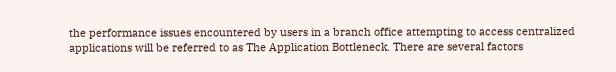the performance issues encountered by users in a branch office attempting to access centralized applications will be referred to as The Application Bottleneck. There are several factors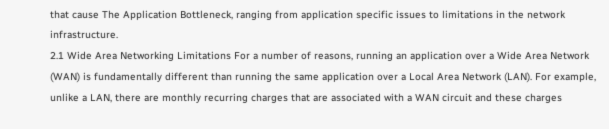that cause The Application Bottleneck, ranging from application specific issues to limitations in the network infrastructure.
2.1 Wide Area Networking Limitations For a number of reasons, running an application over a Wide Area Network (WAN) is fundamentally different than running the same application over a Local Area Network (LAN). For example, unlike a LAN, there are monthly recurring charges that are associated with a WAN circuit and these charges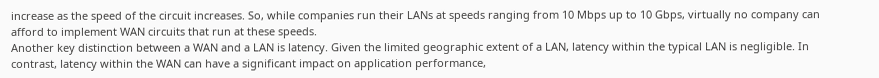increase as the speed of the circuit increases. So, while companies run their LANs at speeds ranging from 10 Mbps up to 10 Gbps, virtually no company can afford to implement WAN circuits that run at these speeds.
Another key distinction between a WAN and a LAN is latency. Given the limited geographic extent of a LAN, latency within the typical LAN is negligible. In contrast, latency within the WAN can have a significant impact on application performance,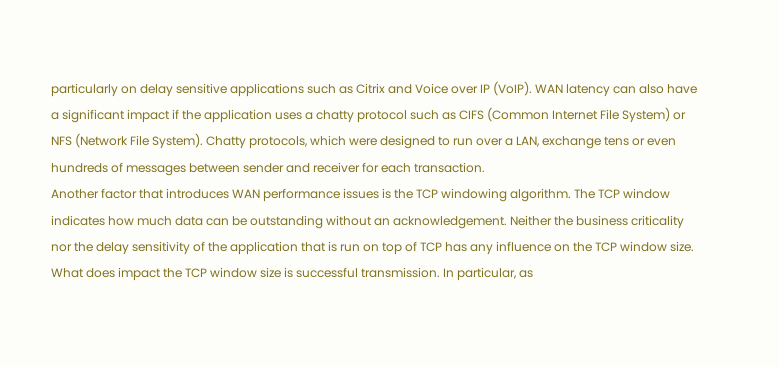particularly on delay sensitive applications such as Citrix and Voice over IP (VoIP). WAN latency can also have a significant impact if the application uses a chatty protocol such as CIFS (Common Internet File System) or NFS (Network File System). Chatty protocols, which were designed to run over a LAN, exchange tens or even hundreds of messages between sender and receiver for each transaction.
Another factor that introduces WAN performance issues is the TCP windowing algorithm. The TCP window indicates how much data can be outstanding without an acknowledgement. Neither the business criticality nor the delay sensitivity of the application that is run on top of TCP has any influence on the TCP window size. What does impact the TCP window size is successful transmission. In particular, as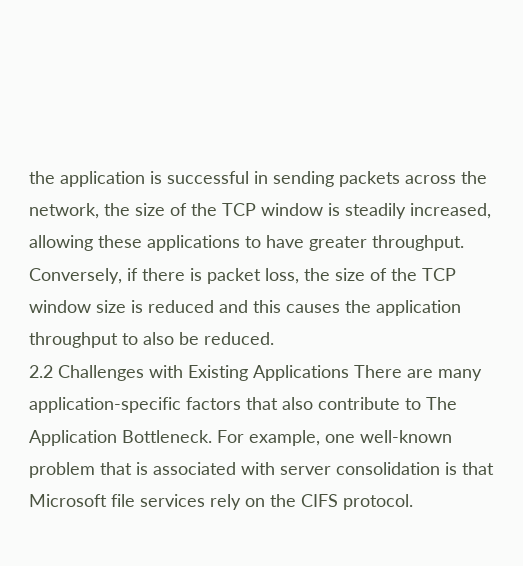the application is successful in sending packets across the network, the size of the TCP window is steadily increased, allowing these applications to have greater throughput. Conversely, if there is packet loss, the size of the TCP window size is reduced and this causes the application throughput to also be reduced.
2.2 Challenges with Existing Applications There are many application-specific factors that also contribute to The Application Bottleneck. For example, one well-known problem that is associated with server consolidation is that Microsoft file services rely on the CIFS protocol.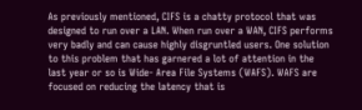As previously mentioned, CIFS is a chatty protocol that was designed to run over a LAN. When run over a WAN, CIFS performs very badly and can cause highly disgruntled users. One solution to this problem that has garnered a lot of attention in the last year or so is Wide- Area File Systems (WAFS). WAFS are focused on reducing the latency that is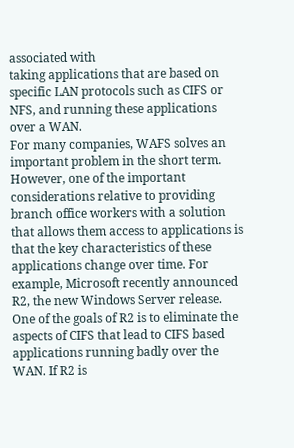associated with
taking applications that are based on specific LAN protocols such as CIFS or NFS, and running these applications over a WAN.
For many companies, WAFS solves an important problem in the short term. However, one of the important considerations relative to providing branch office workers with a solution that allows them access to applications is that the key characteristics of these applications change over time. For example, Microsoft recently announced R2, the new Windows Server release. One of the goals of R2 is to eliminate the aspects of CIFS that lead to CIFS based applications running badly over the WAN. If R2 is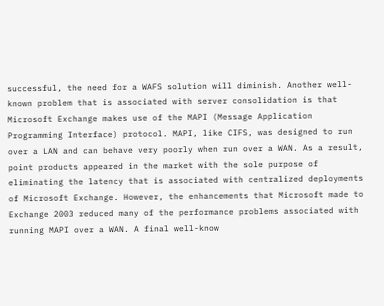successful, the need for a WAFS solution will diminish. Another well-known problem that is associated with server consolidation is that Microsoft Exchange makes use of the MAPI (Message Application Programming Interface) protocol. MAPI, like CIFS, was designed to run over a LAN and can behave very poorly when run over a WAN. As a result, point products appeared in the market with the sole purpose of eliminating the latency that is associated with centralized deployments of Microsoft Exchange. However, the enhancements that Microsoft made to Exchange 2003 reduced many of the performance problems associated with running MAPI over a WAN. A final well-know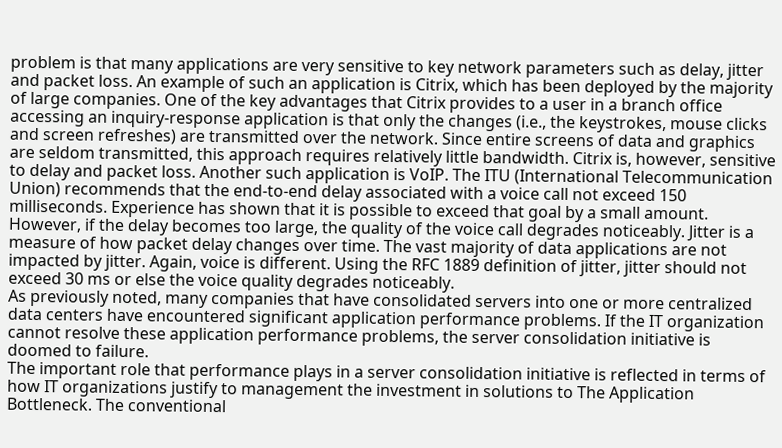problem is that many applications are very sensitive to key network parameters such as delay, jitter and packet loss. An example of such an application is Citrix, which has been deployed by the majority of large companies. One of the key advantages that Citrix provides to a user in a branch office accessing an inquiry-response application is that only the changes (i.e., the keystrokes, mouse clicks and screen refreshes) are transmitted over the network. Since entire screens of data and graphics are seldom transmitted, this approach requires relatively little bandwidth. Citrix is, however, sensitive to delay and packet loss. Another such application is VoIP. The ITU (International Telecommunication Union) recommends that the end-to-end delay associated with a voice call not exceed 150 milliseconds. Experience has shown that it is possible to exceed that goal by a small amount. However, if the delay becomes too large, the quality of the voice call degrades noticeably. Jitter is a measure of how packet delay changes over time. The vast majority of data applications are not impacted by jitter. Again, voice is different. Using the RFC 1889 definition of jitter, jitter should not exceed 30 ms or else the voice quality degrades noticeably.
As previously noted, many companies that have consolidated servers into one or more centralized data centers have encountered significant application performance problems. If the IT organization cannot resolve these application performance problems, the server consolidation initiative is doomed to failure.
The important role that performance plays in a server consolidation initiative is reflected in terms of how IT organizations justify to management the investment in solutions to The Application Bottleneck. The conventional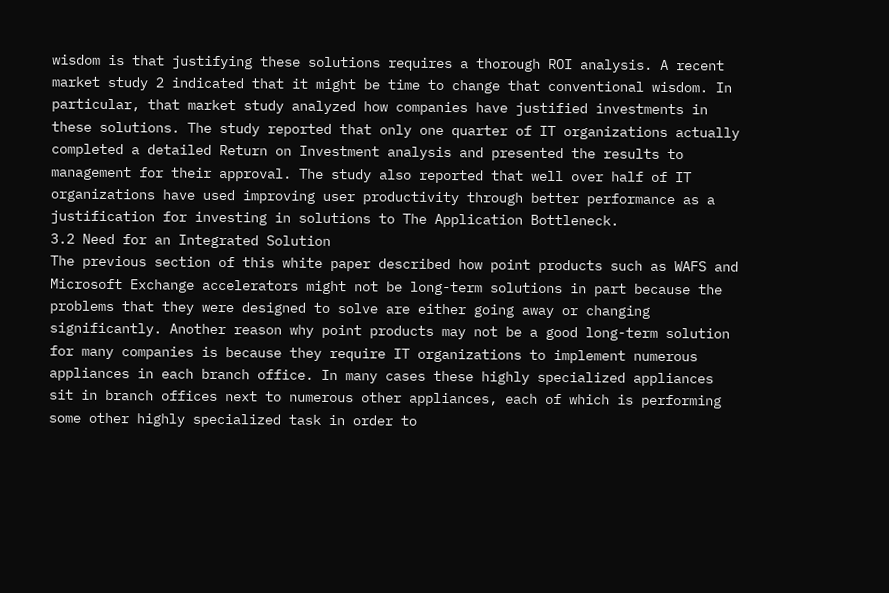wisdom is that justifying these solutions requires a thorough ROI analysis. A recent market study 2 indicated that it might be time to change that conventional wisdom. In particular, that market study analyzed how companies have justified investments in these solutions. The study reported that only one quarter of IT organizations actually completed a detailed Return on Investment analysis and presented the results to management for their approval. The study also reported that well over half of IT organizations have used improving user productivity through better performance as a justification for investing in solutions to The Application Bottleneck.
3.2 Need for an Integrated Solution
The previous section of this white paper described how point products such as WAFS and Microsoft Exchange accelerators might not be long-term solutions in part because the problems that they were designed to solve are either going away or changing significantly. Another reason why point products may not be a good long-term solution for many companies is because they require IT organizations to implement numerous appliances in each branch office. In many cases these highly specialized appliances sit in branch offices next to numerous other appliances, each of which is performing some other highly specialized task in order to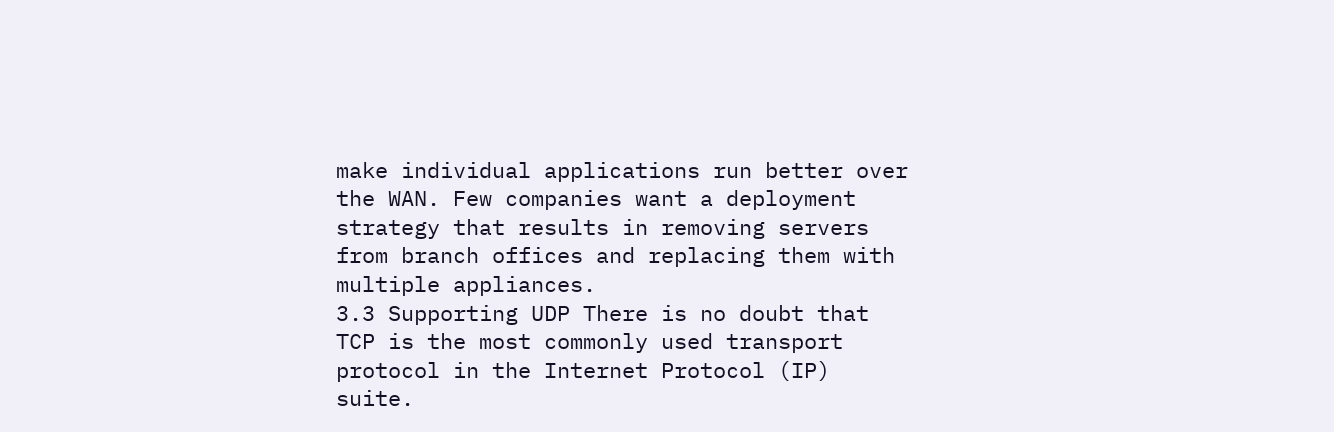make individual applications run better over the WAN. Few companies want a deployment strategy that results in removing servers from branch offices and replacing them with multiple appliances.
3.3 Supporting UDP There is no doubt that TCP is the most commonly used transport protocol in the Internet Protocol (IP) suite.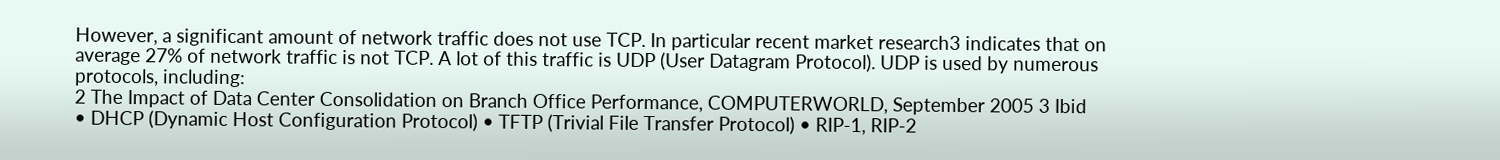However, a significant amount of network traffic does not use TCP. In particular recent market research3 indicates that on average 27% of network traffic is not TCP. A lot of this traffic is UDP (User Datagram Protocol). UDP is used by numerous protocols, including:
2 The Impact of Data Center Consolidation on Branch Office Performance, COMPUTERWORLD, September 2005 3 Ibid
• DHCP (Dynamic Host Configuration Protocol) • TFTP (Trivial File Transfer Protocol) • RIP-1, RIP-2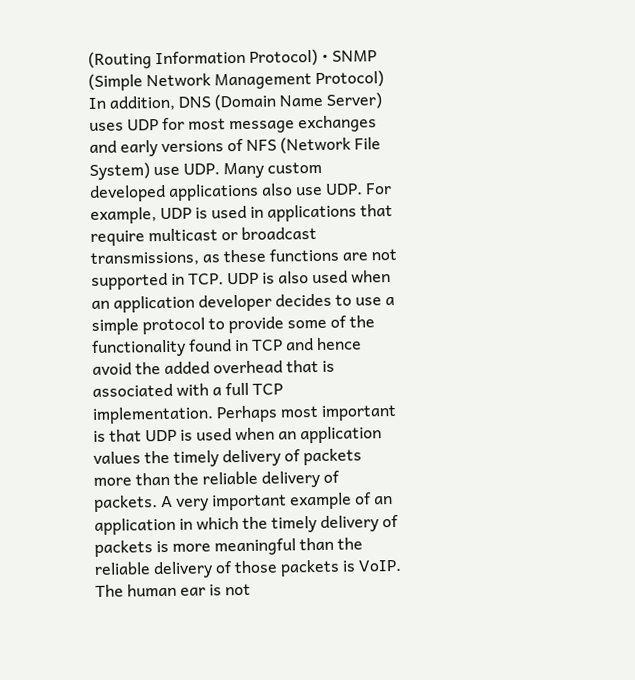(Routing Information Protocol) • SNMP (Simple Network Management Protocol)
In addition, DNS (Domain Name Server) uses UDP for most message exchanges and early versions of NFS (Network File System) use UDP. Many custom developed applications also use UDP. For example, UDP is used in applications that require multicast or broadcast transmissions, as these functions are not supported in TCP. UDP is also used when an application developer decides to use a simple protocol to provide some of the functionality found in TCP and hence avoid the added overhead that is associated with a full TCP implementation. Perhaps most important is that UDP is used when an application values the timely delivery of packets more than the reliable delivery of packets. A very important example of an application in which the timely delivery of packets is more meaningful than the reliable delivery of those packets is VoIP. The human ear is not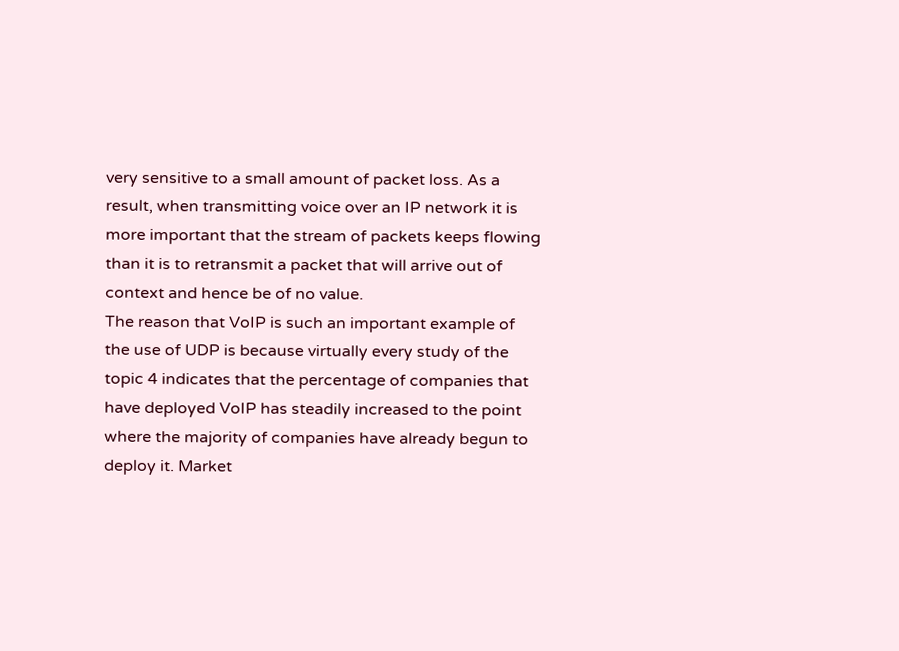very sensitive to a small amount of packet loss. As a result, when transmitting voice over an IP network it is more important that the stream of packets keeps flowing than it is to retransmit a packet that will arrive out of context and hence be of no value.
The reason that VoIP is such an important example of the use of UDP is because virtually every study of the topic 4 indicates that the percentage of companies that have deployed VoIP has steadily increased to the point where the majority of companies have already begun to deploy it. Market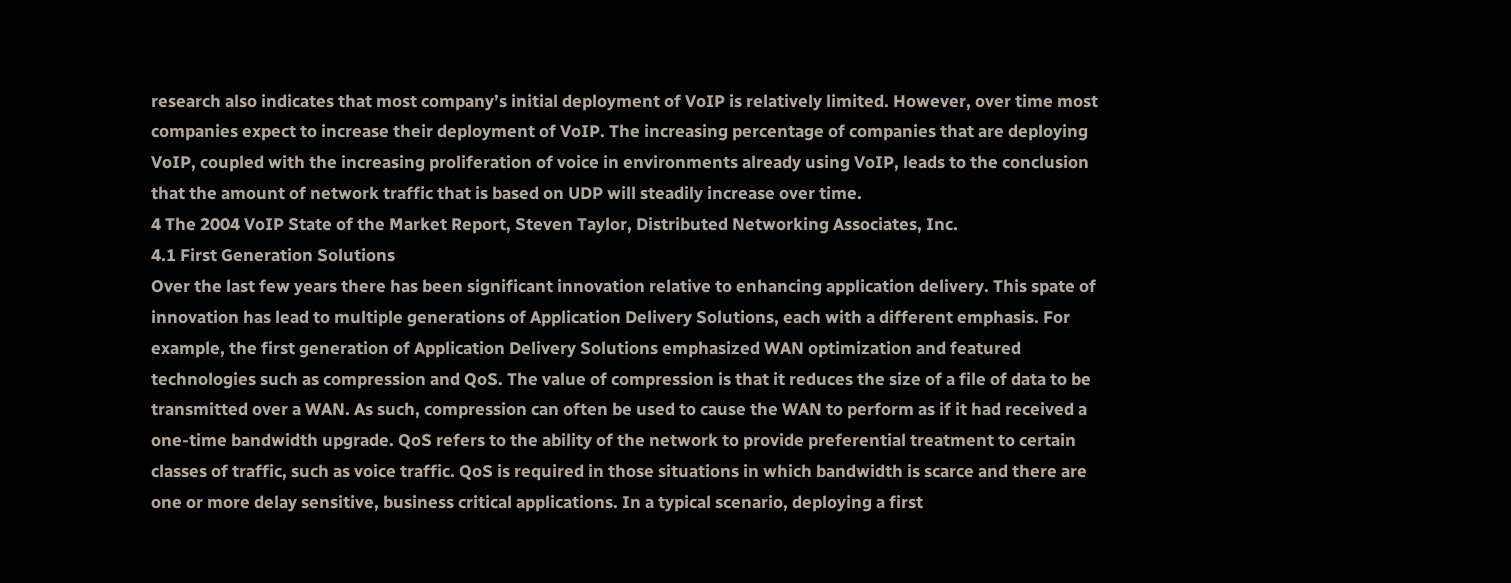research also indicates that most company’s initial deployment of VoIP is relatively limited. However, over time most companies expect to increase their deployment of VoIP. The increasing percentage of companies that are deploying VoIP, coupled with the increasing proliferation of voice in environments already using VoIP, leads to the conclusion that the amount of network traffic that is based on UDP will steadily increase over time.
4 The 2004 VoIP State of the Market Report, Steven Taylor, Distributed Networking Associates, Inc.
4.1 First Generation Solutions
Over the last few years there has been significant innovation relative to enhancing application delivery. This spate of innovation has lead to multiple generations of Application Delivery Solutions, each with a different emphasis. For example, the first generation of Application Delivery Solutions emphasized WAN optimization and featured technologies such as compression and QoS. The value of compression is that it reduces the size of a file of data to be transmitted over a WAN. As such, compression can often be used to cause the WAN to perform as if it had received a one-time bandwidth upgrade. QoS refers to the ability of the network to provide preferential treatment to certain classes of traffic, such as voice traffic. QoS is required in those situations in which bandwidth is scarce and there are one or more delay sensitive, business critical applications. In a typical scenario, deploying a first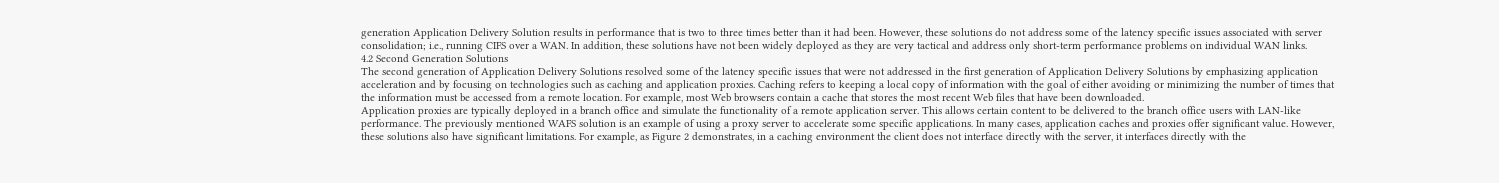generation Application Delivery Solution results in performance that is two to three times better than it had been. However, these solutions do not address some of the latency specific issues associated with server consolidation; i.e., running CIFS over a WAN. In addition, these solutions have not been widely deployed as they are very tactical and address only short-term performance problems on individual WAN links.
4.2 Second Generation Solutions
The second generation of Application Delivery Solutions resolved some of the latency specific issues that were not addressed in the first generation of Application Delivery Solutions by emphasizing application acceleration and by focusing on technologies such as caching and application proxies. Caching refers to keeping a local copy of information with the goal of either avoiding or minimizing the number of times that the information must be accessed from a remote location. For example, most Web browsers contain a cache that stores the most recent Web files that have been downloaded.
Application proxies are typically deployed in a branch office and simulate the functionality of a remote application server. This allows certain content to be delivered to the branch office users with LAN-like performance. The previously mentioned WAFS solution is an example of using a proxy server to accelerate some specific applications. In many cases, application caches and proxies offer significant value. However, these solutions also have significant limitations. For example, as Figure 2 demonstrates, in a caching environment the client does not interface directly with the server, it interfaces directly with the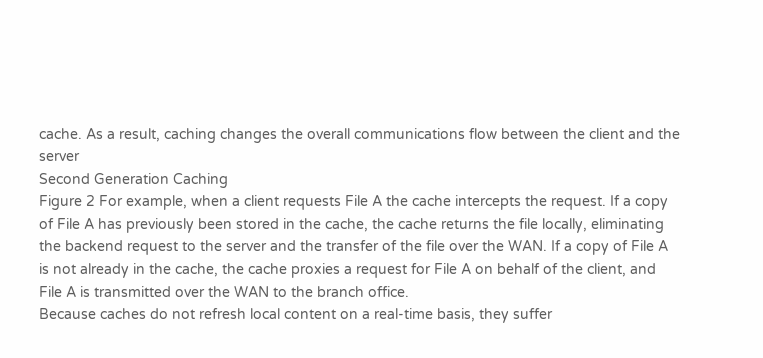cache. As a result, caching changes the overall communications flow between the client and the server
Second Generation Caching
Figure 2 For example, when a client requests File A the cache intercepts the request. If a copy of File A has previously been stored in the cache, the cache returns the file locally, eliminating the backend request to the server and the transfer of the file over the WAN. If a copy of File A is not already in the cache, the cache proxies a request for File A on behalf of the client, and File A is transmitted over the WAN to the branch office.
Because caches do not refresh local content on a real-time basis, they suffer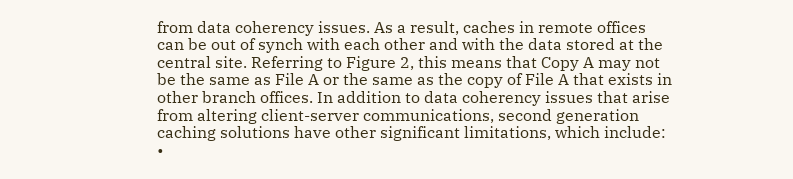from data coherency issues. As a result, caches in remote offices can be out of synch with each other and with the data stored at the central site. Referring to Figure 2, this means that Copy A may not be the same as File A or the same as the copy of File A that exists in other branch offices. In addition to data coherency issues that arise from altering client-server communications, second generation caching solutions have other significant limitations, which include:
•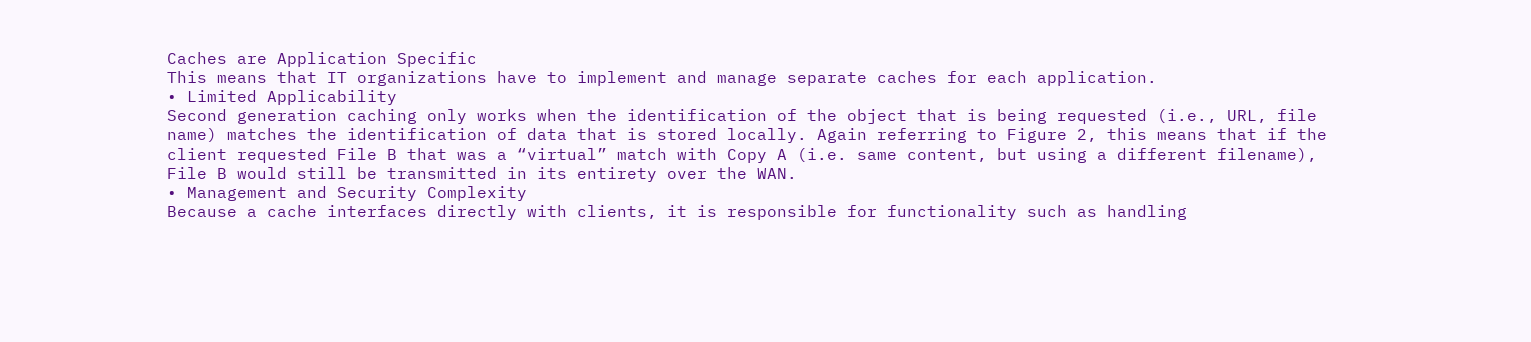Caches are Application Specific
This means that IT organizations have to implement and manage separate caches for each application.
• Limited Applicability
Second generation caching only works when the identification of the object that is being requested (i.e., URL, file name) matches the identification of data that is stored locally. Again referring to Figure 2, this means that if the client requested File B that was a “virtual” match with Copy A (i.e. same content, but using a different filename), File B would still be transmitted in its entirety over the WAN.
• Management and Security Complexity
Because a cache interfaces directly with clients, it is responsible for functionality such as handling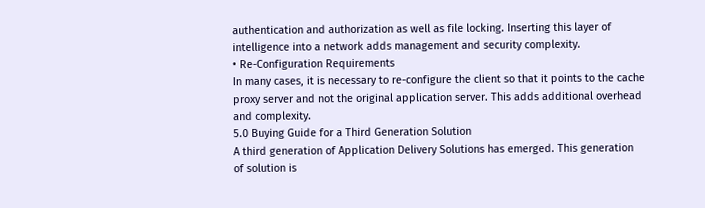authentication and authorization as well as file locking. Inserting this layer of intelligence into a network adds management and security complexity.
• Re-Configuration Requirements
In many cases, it is necessary to re-configure the client so that it points to the cache proxy server and not the original application server. This adds additional overhead and complexity.
5.0 Buying Guide for a Third Generation Solution
A third generation of Application Delivery Solutions has emerged. This generation of solution is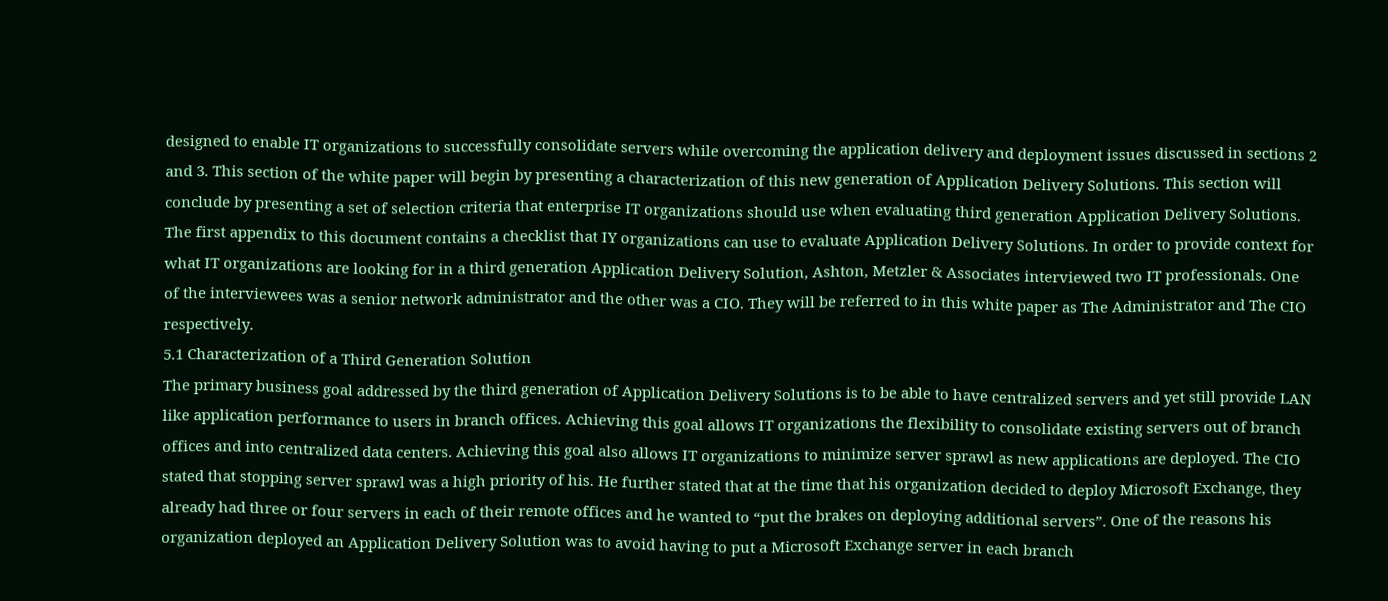designed to enable IT organizations to successfully consolidate servers while overcoming the application delivery and deployment issues discussed in sections 2 and 3. This section of the white paper will begin by presenting a characterization of this new generation of Application Delivery Solutions. This section will conclude by presenting a set of selection criteria that enterprise IT organizations should use when evaluating third generation Application Delivery Solutions. The first appendix to this document contains a checklist that IY organizations can use to evaluate Application Delivery Solutions. In order to provide context for what IT organizations are looking for in a third generation Application Delivery Solution, Ashton, Metzler & Associates interviewed two IT professionals. One of the interviewees was a senior network administrator and the other was a CIO. They will be referred to in this white paper as The Administrator and The CIO respectively.
5.1 Characterization of a Third Generation Solution
The primary business goal addressed by the third generation of Application Delivery Solutions is to be able to have centralized servers and yet still provide LAN like application performance to users in branch offices. Achieving this goal allows IT organizations the flexibility to consolidate existing servers out of branch offices and into centralized data centers. Achieving this goal also allows IT organizations to minimize server sprawl as new applications are deployed. The CIO stated that stopping server sprawl was a high priority of his. He further stated that at the time that his organization decided to deploy Microsoft Exchange, they already had three or four servers in each of their remote offices and he wanted to “put the brakes on deploying additional servers”. One of the reasons his organization deployed an Application Delivery Solution was to avoid having to put a Microsoft Exchange server in each branch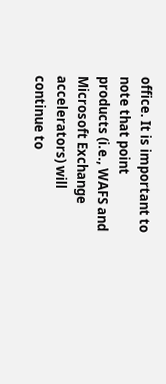office. It is important to note that point products (i.e., WAFS and Microsoft Exchange accelerators) will continue to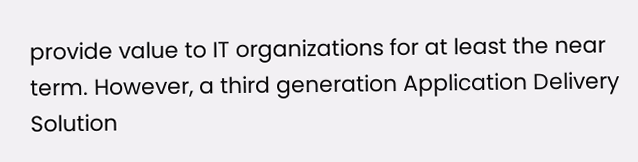provide value to IT organizations for at least the near term. However, a third generation Application Delivery Solution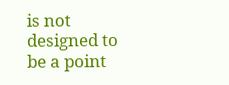is not designed to be a point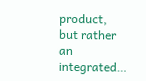product, but rather an integrated…